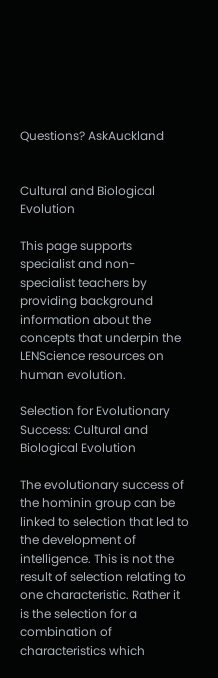Questions? AskAuckland


Cultural and Biological Evolution

This page supports specialist and non-specialist teachers by providing background information about the concepts that underpin the LENScience resources on human evolution.

Selection for Evolutionary Success: Cultural and Biological Evolution

The evolutionary success of the hominin group can be linked to selection that led to the development of intelligence. This is not the result of selection relating to one characteristic. Rather it is the selection for a combination of characteristics which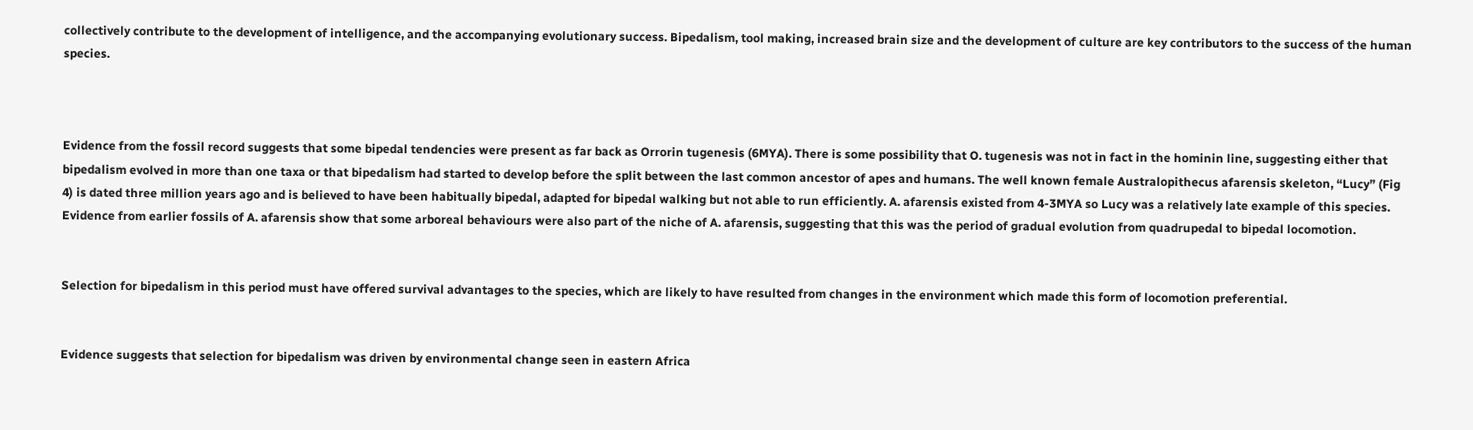collectively contribute to the development of intelligence, and the accompanying evolutionary success. Bipedalism, tool making, increased brain size and the development of culture are key contributors to the success of the human species.



Evidence from the fossil record suggests that some bipedal tendencies were present as far back as Orrorin tugenesis (6MYA). There is some possibility that O. tugenesis was not in fact in the hominin line, suggesting either that bipedalism evolved in more than one taxa or that bipedalism had started to develop before the split between the last common ancestor of apes and humans. The well known female Australopithecus afarensis skeleton, “Lucy” (Fig 4) is dated three million years ago and is believed to have been habitually bipedal, adapted for bipedal walking but not able to run efficiently. A. afarensis existed from 4‐3MYA so Lucy was a relatively late example of this species. Evidence from earlier fossils of A. afarensis show that some arboreal behaviours were also part of the niche of A. afarensis, suggesting that this was the period of gradual evolution from quadrupedal to bipedal locomotion.


Selection for bipedalism in this period must have offered survival advantages to the species, which are likely to have resulted from changes in the environment which made this form of locomotion preferential.


Evidence suggests that selection for bipedalism was driven by environmental change seen in eastern Africa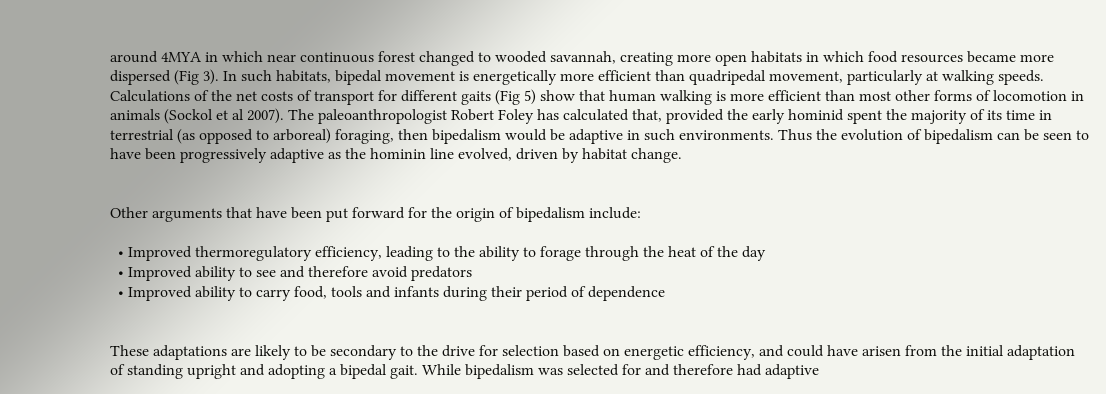around 4MYA in which near continuous forest changed to wooded savannah, creating more open habitats in which food resources became more dispersed (Fig 3). In such habitats, bipedal movement is energetically more efficient than quadripedal movement, particularly at walking speeds. Calculations of the net costs of transport for different gaits (Fig 5) show that human walking is more efficient than most other forms of locomotion in animals (Sockol et al 2007). The paleoanthropologist Robert Foley has calculated that, provided the early hominid spent the majority of its time in terrestrial (as opposed to arboreal) foraging, then bipedalism would be adaptive in such environments. Thus the evolution of bipedalism can be seen to have been progressively adaptive as the hominin line evolved, driven by habitat change.


Other arguments that have been put forward for the origin of bipedalism include:

  • Improved thermoregulatory efficiency, leading to the ability to forage through the heat of the day
  • Improved ability to see and therefore avoid predators
  • Improved ability to carry food, tools and infants during their period of dependence


These adaptations are likely to be secondary to the drive for selection based on energetic efficiency, and could have arisen from the initial adaptation of standing upright and adopting a bipedal gait. While bipedalism was selected for and therefore had adaptive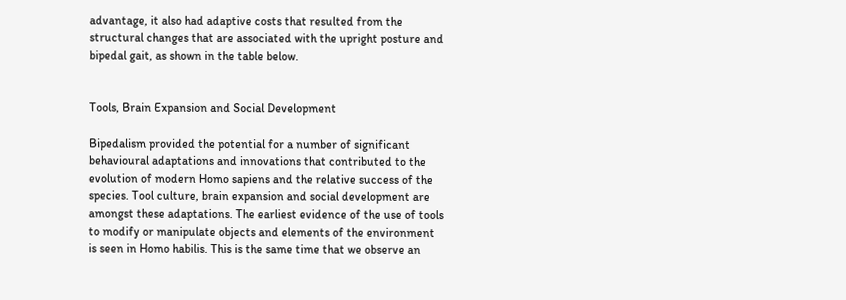advantage, it also had adaptive costs that resulted from the structural changes that are associated with the upright posture and bipedal gait, as shown in the table below.


Tools, Brain Expansion and Social Development

Bipedalism provided the potential for a number of significant behavioural adaptations and innovations that contributed to the evolution of modern Homo sapiens and the relative success of the species. Tool culture, brain expansion and social development are amongst these adaptations. The earliest evidence of the use of tools to modify or manipulate objects and elements of the environment is seen in Homo habilis. This is the same time that we observe an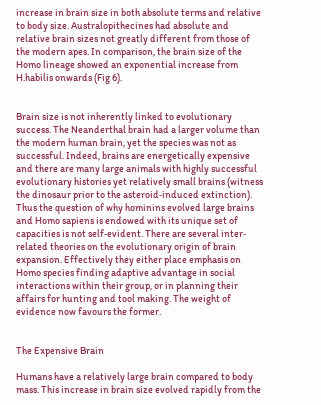increase in brain size in both absolute terms and relative to body size. Australopithecines had absolute and relative brain sizes not greatly different from those of the modern apes. In comparison, the brain size of the Homo lineage showed an exponential increase from H.habilis onwards (Fig 6).


Brain size is not inherently linked to evolutionary success. The Neanderthal brain had a larger volume than the modern human brain, yet the species was not as successful. Indeed, brains are energetically expensive and there are many large animals with highly successful evolutionary histories yet relatively small brains (witness the dinosaur prior to the asteroid‐induced extinction). Thus the question of why hominins evolved large brains and Homo sapiens is endowed with its unique set of capacities is not self‐evident. There are several inter‐related theories on the evolutionary origin of brain expansion. Effectively they either place emphasis on Homo species finding adaptive advantage in social interactions within their group, or in planning their affairs for hunting and tool making. The weight of evidence now favours the former.


The Expensive Brain

Humans have a relatively large brain compared to body mass. This increase in brain size evolved rapidly from the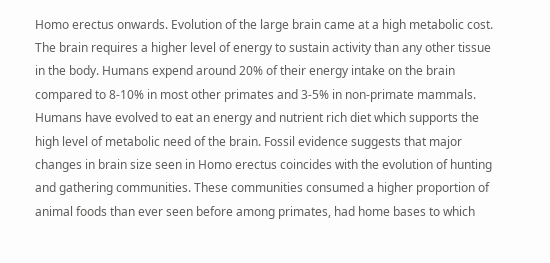Homo erectus onwards. Evolution of the large brain came at a high metabolic cost. The brain requires a higher level of energy to sustain activity than any other tissue in the body. Humans expend around 20% of their energy intake on the brain compared to 8‐10% in most other primates and 3‐5% in non‐primate mammals. Humans have evolved to eat an energy and nutrient rich diet which supports the high level of metabolic need of the brain. Fossil evidence suggests that major changes in brain size seen in Homo erectus coincides with the evolution of hunting and gathering communities. These communities consumed a higher proportion of animal foods than ever seen before among primates, had home bases to which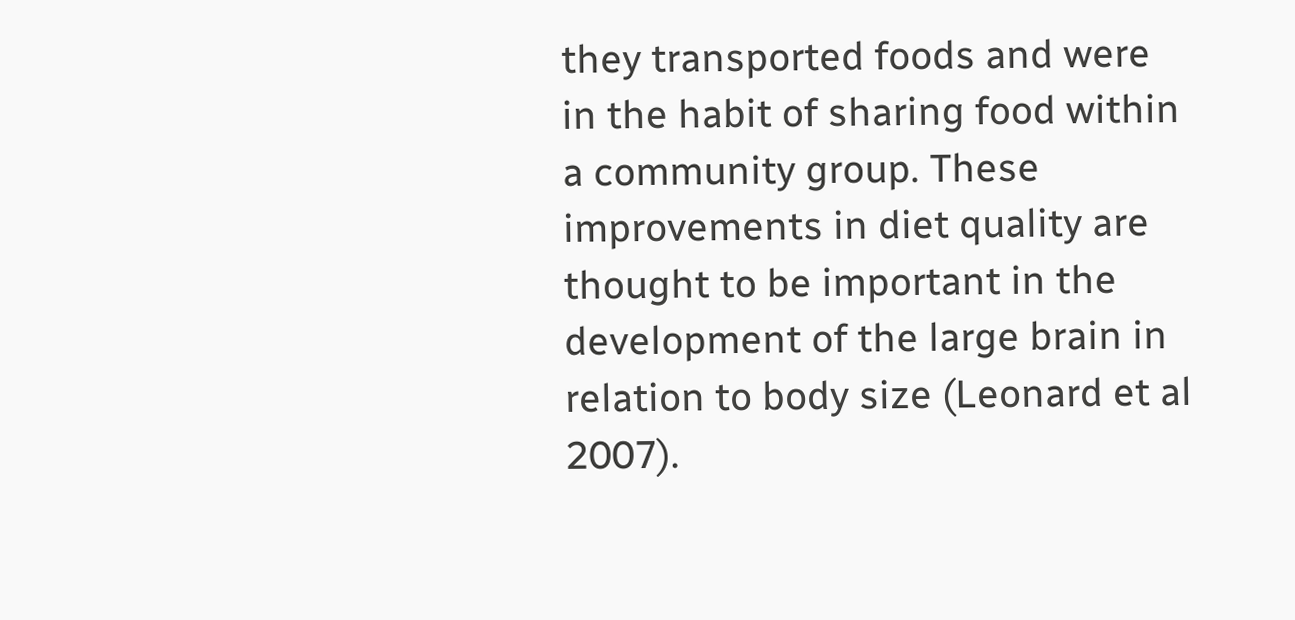they transported foods and were in the habit of sharing food within a community group. These improvements in diet quality are thought to be important in the development of the large brain in relation to body size (Leonard et al 2007).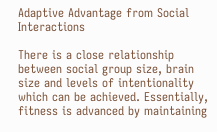Adaptive Advantage from Social Interactions

There is a close relationship between social group size, brain size and levels of intentionality which can be achieved. Essentially, fitness is advanced by maintaining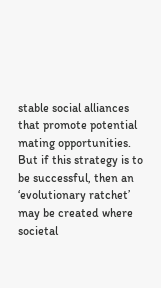stable social alliances that promote potential mating opportunities. But if this strategy is to be successful, then an ‘evolutionary ratchet’ may be created where societal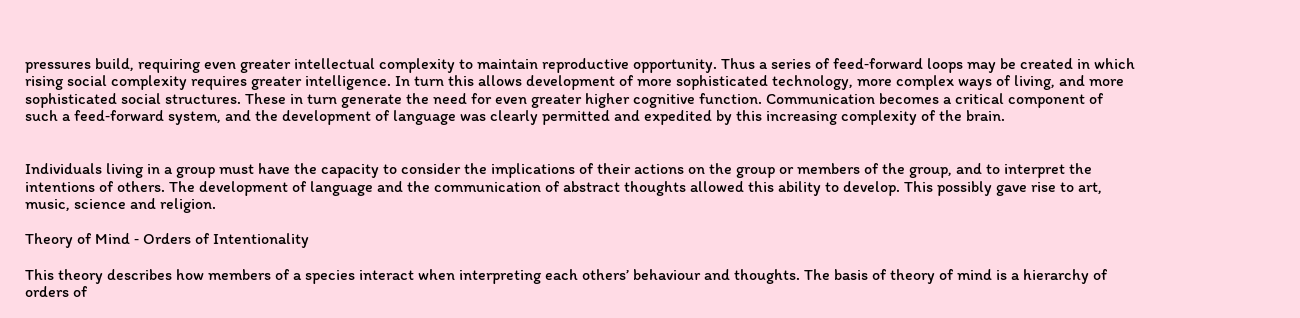pressures build, requiring even greater intellectual complexity to maintain reproductive opportunity. Thus a series of feed‐forward loops may be created in which rising social complexity requires greater intelligence. In turn this allows development of more sophisticated technology, more complex ways of living, and more sophisticated social structures. These in turn generate the need for even greater higher cognitive function. Communication becomes a critical component of such a feed‐forward system, and the development of language was clearly permitted and expedited by this increasing complexity of the brain.


Individuals living in a group must have the capacity to consider the implications of their actions on the group or members of the group, and to interpret the intentions of others. The development of language and the communication of abstract thoughts allowed this ability to develop. This possibly gave rise to art, music, science and religion.

Theory of Mind ‐ Orders of Intentionality

This theory describes how members of a species interact when interpreting each others’ behaviour and thoughts. The basis of theory of mind is a hierarchy of orders of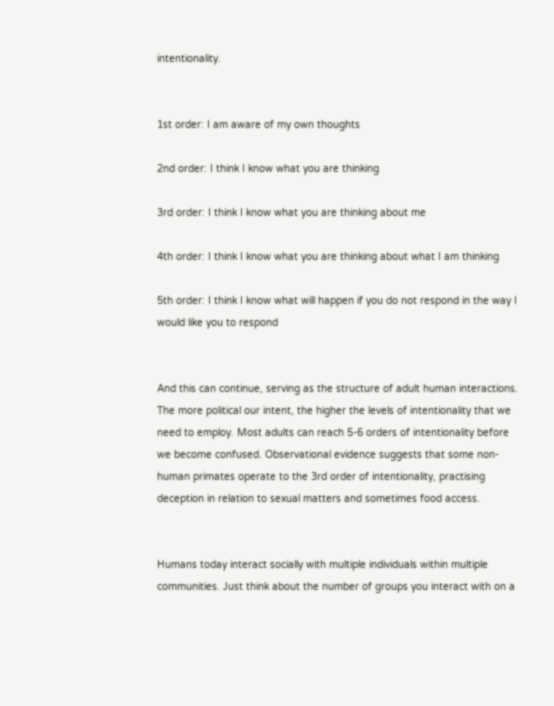intentionality.


1st order: I am aware of my own thoughts

2nd order: I think I know what you are thinking

3rd order: I think I know what you are thinking about me

4th order: I think I know what you are thinking about what I am thinking

5th order: I think I know what will happen if you do not respond in the way I would like you to respond


And this can continue, serving as the structure of adult human interactions. The more political our intent, the higher the levels of intentionality that we need to employ. Most adults can reach 5‐6 orders of intentionality before we become confused. Observational evidence suggests that some non‐human primates operate to the 3rd order of intentionality, practising deception in relation to sexual matters and sometimes food access.


Humans today interact socially with multiple individuals within multiple communities. Just think about the number of groups you interact with on a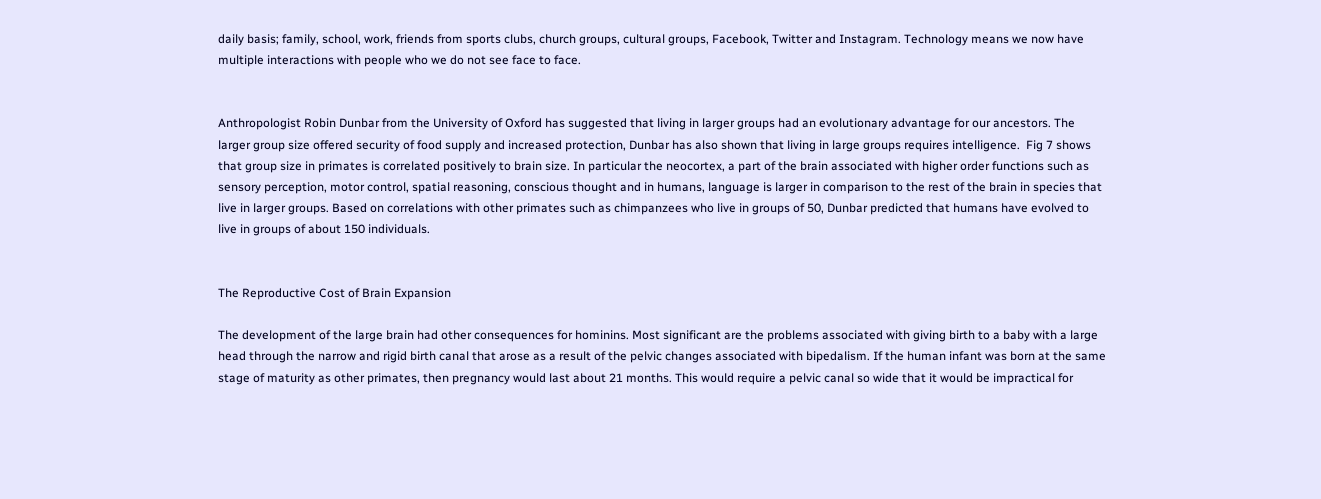daily basis; family, school, work, friends from sports clubs, church groups, cultural groups, Facebook, Twitter and Instagram. Technology means we now have multiple interactions with people who we do not see face to face.


Anthropologist Robin Dunbar from the University of Oxford has suggested that living in larger groups had an evolutionary advantage for our ancestors. The larger group size offered security of food supply and increased protection, Dunbar has also shown that living in large groups requires intelligence.  Fig 7 shows that group size in primates is correlated positively to brain size. In particular the neocortex, a part of the brain associated with higher order functions such as sensory perception, motor control, spatial reasoning, conscious thought and in humans, language is larger in comparison to the rest of the brain in species that live in larger groups. Based on correlations with other primates such as chimpanzees who live in groups of 50, Dunbar predicted that humans have evolved to live in groups of about 150 individuals.


The Reproductive Cost of Brain Expansion

The development of the large brain had other consequences for hominins. Most significant are the problems associated with giving birth to a baby with a large head through the narrow and rigid birth canal that arose as a result of the pelvic changes associated with bipedalism. If the human infant was born at the same stage of maturity as other primates, then pregnancy would last about 21 months. This would require a pelvic canal so wide that it would be impractical for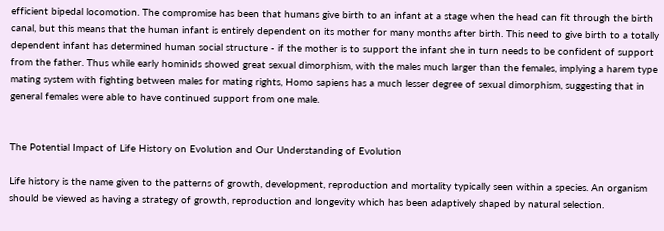efficient bipedal locomotion. The compromise has been that humans give birth to an infant at a stage when the head can fit through the birth canal, but this means that the human infant is entirely dependent on its mother for many months after birth. This need to give birth to a totally dependent infant has determined human social structure - if the mother is to support the infant she in turn needs to be confident of support from the father. Thus while early hominids showed great sexual dimorphism, with the males much larger than the females, implying a harem type mating system with fighting between males for mating rights, Homo sapiens has a much lesser degree of sexual dimorphism, suggesting that in general females were able to have continued support from one male.


The Potential Impact of Life History on Evolution and Our Understanding of Evolution

Life history is the name given to the patterns of growth, development, reproduction and mortality typically seen within a species. An organism should be viewed as having a strategy of growth, reproduction and longevity which has been adaptively shaped by natural selection.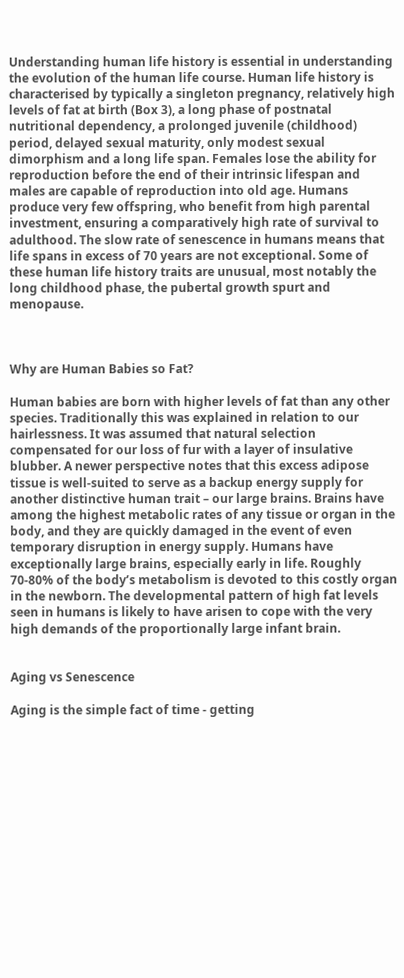Understanding human life history is essential in understanding the evolution of the human life course. Human life history is characterised by typically a singleton pregnancy, relatively high levels of fat at birth (Box 3), a long phase of postnatal nutritional dependency, a prolonged juvenile (childhood) period, delayed sexual maturity, only modest sexual dimorphism and a long life span. Females lose the ability for reproduction before the end of their intrinsic lifespan and males are capable of reproduction into old age. Humans produce very few offspring, who benefit from high parental investment, ensuring a comparatively high rate of survival to adulthood. The slow rate of senescence in humans means that life spans in excess of 70 years are not exceptional. Some of these human life history traits are unusual, most notably the long childhood phase, the pubertal growth spurt and menopause.



Why are Human Babies so Fat?

Human babies are born with higher levels of fat than any other species. Traditionally this was explained in relation to our hairlessness. It was assumed that natural selection compensated for our loss of fur with a layer of insulative blubber. A newer perspective notes that this excess adipose tissue is well‐suited to serve as a backup energy supply for another distinctive human trait – our large brains. Brains have among the highest metabolic rates of any tissue or organ in the body, and they are quickly damaged in the event of even temporary disruption in energy supply. Humans have exceptionally large brains, especially early in life. Roughly 70‐80% of the body’s metabolism is devoted to this costly organ in the newborn. The developmental pattern of high fat levels seen in humans is likely to have arisen to cope with the very high demands of the proportionally large infant brain.


Aging vs Senescence

Aging is the simple fact of time - getting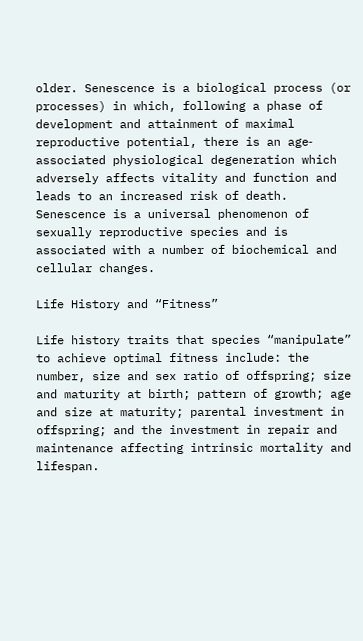older. Senescence is a biological process (or processes) in which, following a phase of development and attainment of maximal reproductive potential, there is an age‐associated physiological degeneration which adversely affects vitality and function and leads to an increased risk of death. Senescence is a universal phenomenon of sexually reproductive species and is associated with a number of biochemical and cellular changes.

Life History and “Fitness”

Life history traits that species “manipulate” to achieve optimal fitness include: the number, size and sex ratio of offspring; size and maturity at birth; pattern of growth; age and size at maturity; parental investment in offspring; and the investment in repair and maintenance affecting intrinsic mortality and lifespan.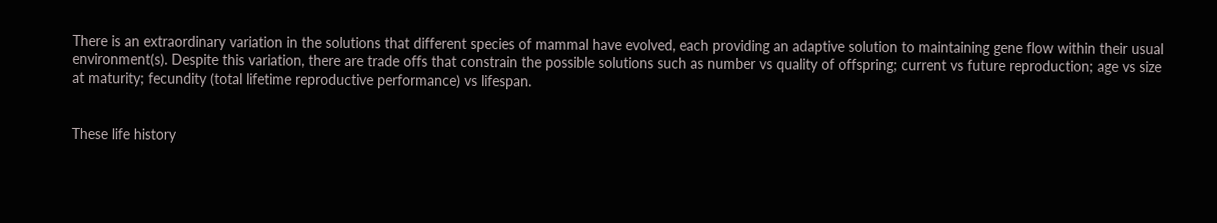There is an extraordinary variation in the solutions that different species of mammal have evolved, each providing an adaptive solution to maintaining gene flow within their usual environment(s). Despite this variation, there are trade offs that constrain the possible solutions such as number vs quality of offspring; current vs future reproduction; age vs size at maturity; fecundity (total lifetime reproductive performance) vs lifespan.


These life history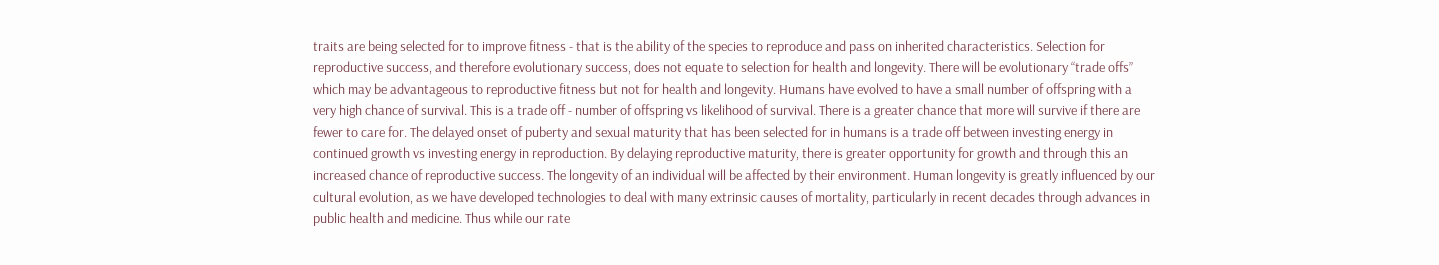traits are being selected for to improve fitness - that is the ability of the species to reproduce and pass on inherited characteristics. Selection for reproductive success, and therefore evolutionary success, does not equate to selection for health and longevity. There will be evolutionary “trade offs” which may be advantageous to reproductive fitness but not for health and longevity. Humans have evolved to have a small number of offspring with a very high chance of survival. This is a trade off - number of offspring vs likelihood of survival. There is a greater chance that more will survive if there are fewer to care for. The delayed onset of puberty and sexual maturity that has been selected for in humans is a trade off between investing energy in continued growth vs investing energy in reproduction. By delaying reproductive maturity, there is greater opportunity for growth and through this an increased chance of reproductive success. The longevity of an individual will be affected by their environment. Human longevity is greatly influenced by our cultural evolution, as we have developed technologies to deal with many extrinsic causes of mortality, particularly in recent decades through advances in public health and medicine. Thus while our rate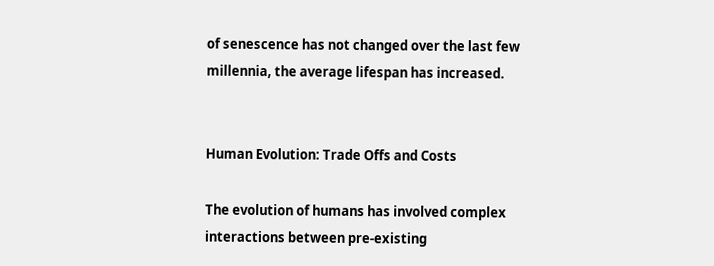of senescence has not changed over the last few millennia, the average lifespan has increased.


Human Evolution: Trade Offs and Costs

The evolution of humans has involved complex interactions between pre‐existing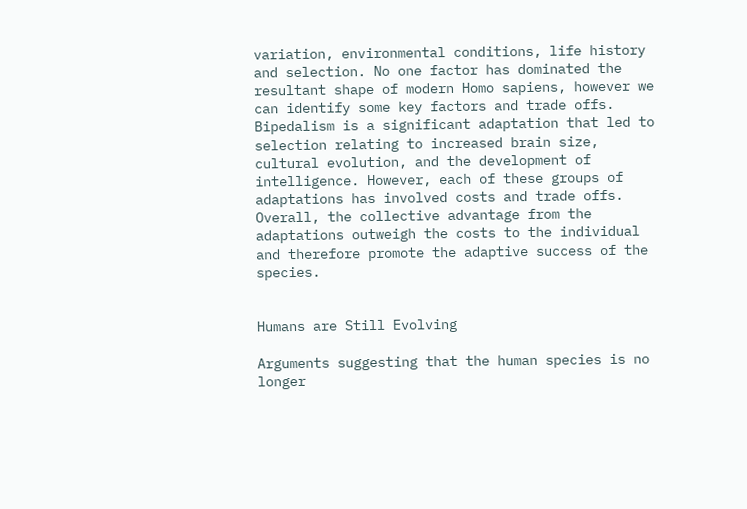variation, environmental conditions, life history and selection. No one factor has dominated the resultant shape of modern Homo sapiens, however we can identify some key factors and trade offs. Bipedalism is a significant adaptation that led to selection relating to increased brain size, cultural evolution, and the development of intelligence. However, each of these groups of adaptations has involved costs and trade offs. Overall, the collective advantage from the adaptations outweigh the costs to the individual and therefore promote the adaptive success of the species.


Humans are Still Evolving

Arguments suggesting that the human species is no longer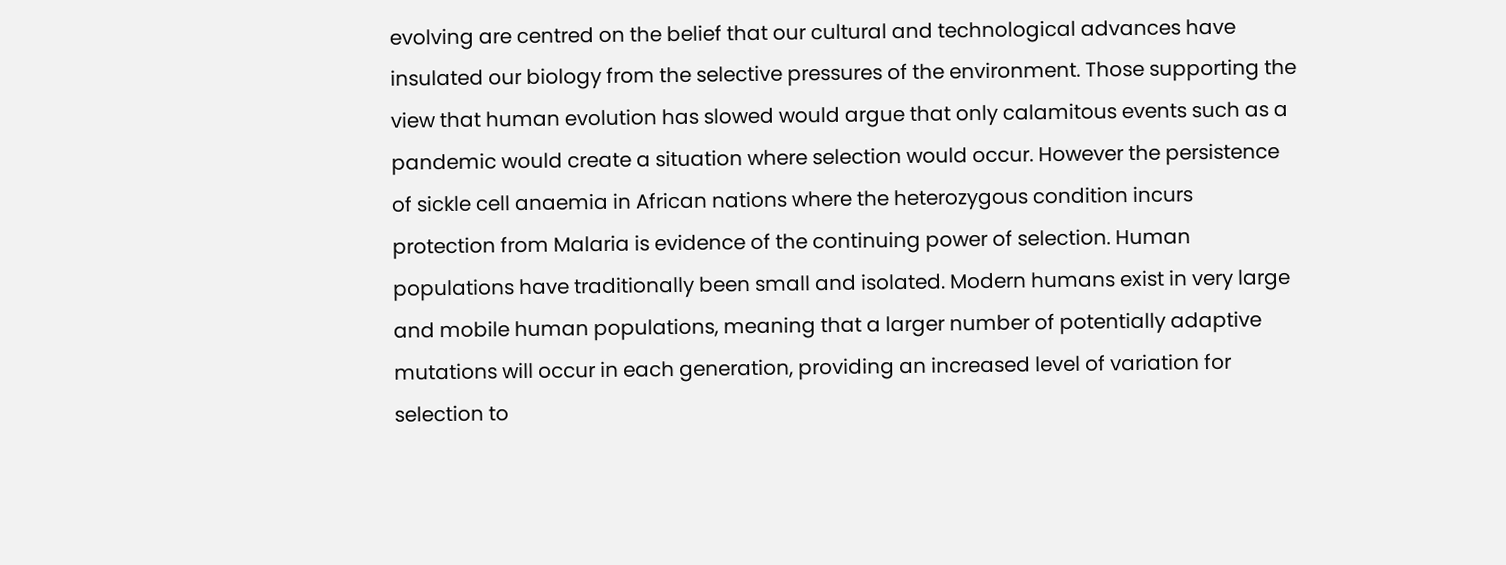evolving are centred on the belief that our cultural and technological advances have insulated our biology from the selective pressures of the environment. Those supporting the view that human evolution has slowed would argue that only calamitous events such as a pandemic would create a situation where selection would occur. However the persistence of sickle cell anaemia in African nations where the heterozygous condition incurs protection from Malaria is evidence of the continuing power of selection. Human populations have traditionally been small and isolated. Modern humans exist in very large and mobile human populations, meaning that a larger number of potentially adaptive mutations will occur in each generation, providing an increased level of variation for selection to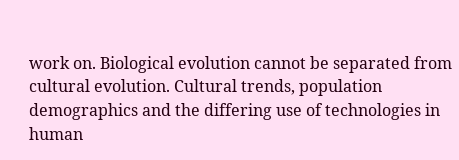work on. Biological evolution cannot be separated from cultural evolution. Cultural trends, population demographics and the differing use of technologies in human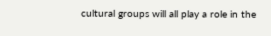cultural groups will all play a role in the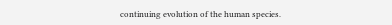continuing evolution of the human species.